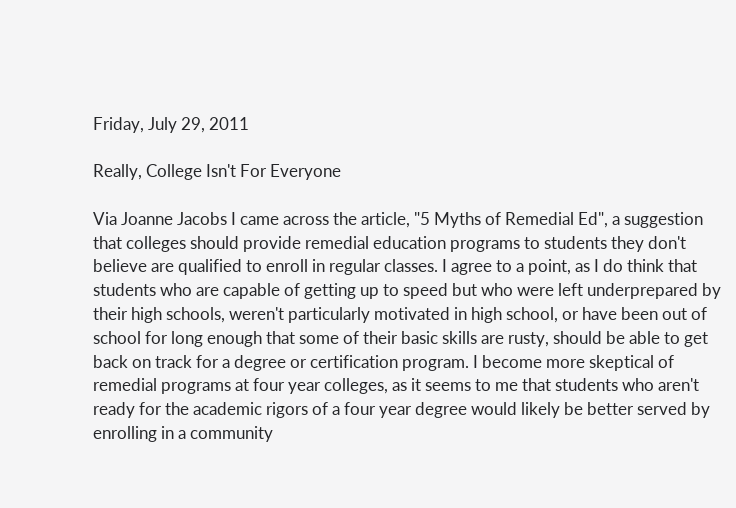Friday, July 29, 2011

Really, College Isn't For Everyone

Via Joanne Jacobs I came across the article, "5 Myths of Remedial Ed", a suggestion that colleges should provide remedial education programs to students they don't believe are qualified to enroll in regular classes. I agree to a point, as I do think that students who are capable of getting up to speed but who were left underprepared by their high schools, weren't particularly motivated in high school, or have been out of school for long enough that some of their basic skills are rusty, should be able to get back on track for a degree or certification program. I become more skeptical of remedial programs at four year colleges, as it seems to me that students who aren't ready for the academic rigors of a four year degree would likely be better served by enrolling in a community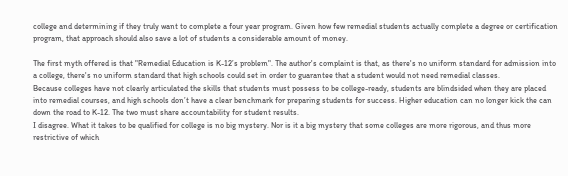college and determining if they truly want to complete a four year program. Given how few remedial students actually complete a degree or certification program, that approach should also save a lot of students a considerable amount of money.

The first myth offered is that "Remedial Education is K-12’s problem". The author's complaint is that, as there's no uniform standard for admission into a college, there's no uniform standard that high schools could set in order to guarantee that a student would not need remedial classes.
Because colleges have not clearly articulated the skills that students must possess to be college-ready, students are blindsided when they are placed into remedial courses, and high schools don’t have a clear benchmark for preparing students for success. Higher education can no longer kick the can down the road to K-12. The two must share accountability for student results.
I disagree. What it takes to be qualified for college is no big mystery. Nor is it a big mystery that some colleges are more rigorous, and thus more restrictive of which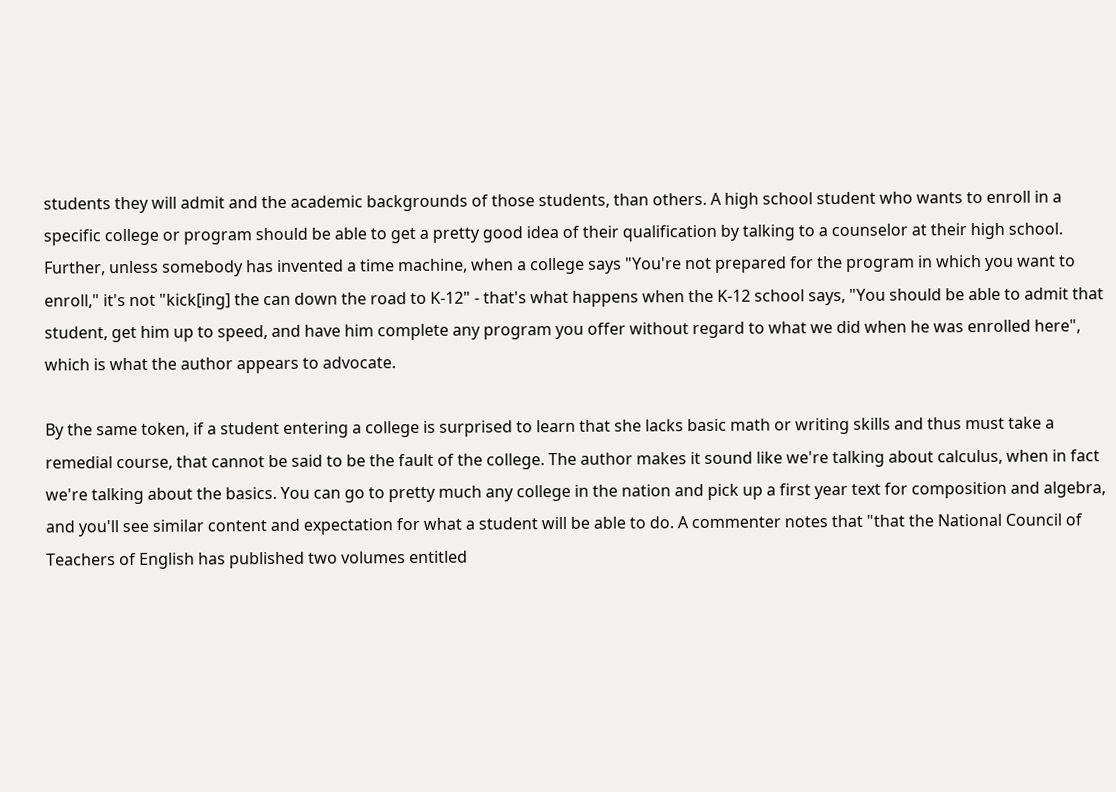students they will admit and the academic backgrounds of those students, than others. A high school student who wants to enroll in a specific college or program should be able to get a pretty good idea of their qualification by talking to a counselor at their high school. Further, unless somebody has invented a time machine, when a college says "You're not prepared for the program in which you want to enroll," it's not "kick[ing] the can down the road to K-12" - that's what happens when the K-12 school says, "You should be able to admit that student, get him up to speed, and have him complete any program you offer without regard to what we did when he was enrolled here", which is what the author appears to advocate.

By the same token, if a student entering a college is surprised to learn that she lacks basic math or writing skills and thus must take a remedial course, that cannot be said to be the fault of the college. The author makes it sound like we're talking about calculus, when in fact we're talking about the basics. You can go to pretty much any college in the nation and pick up a first year text for composition and algebra, and you'll see similar content and expectation for what a student will be able to do. A commenter notes that "that the National Council of Teachers of English has published two volumes entitled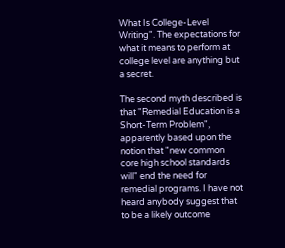What Is College-Level Writing". The expectations for what it means to perform at college level are anything but a secret.

The second myth described is that "Remedial Education is a Short-Term Problem", apparently based upon the notion that "new common core high school standards will" end the need for remedial programs. I have not heard anybody suggest that to be a likely outcome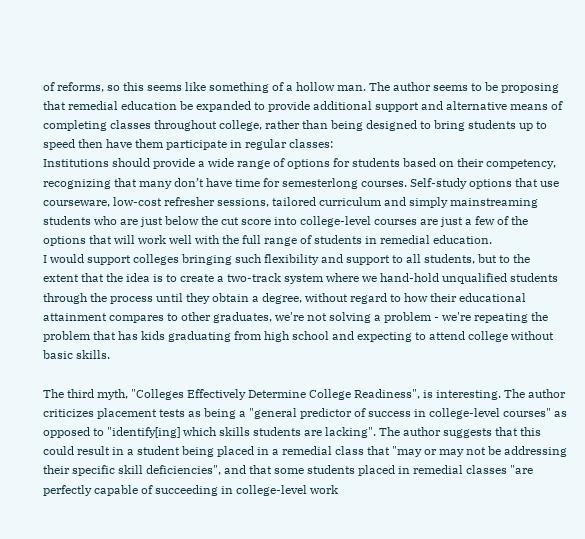of reforms, so this seems like something of a hollow man. The author seems to be proposing that remedial education be expanded to provide additional support and alternative means of completing classes throughout college, rather than being designed to bring students up to speed then have them participate in regular classes:
Institutions should provide a wide range of options for students based on their competency, recognizing that many don’t have time for semesterlong courses. Self-study options that use courseware, low-cost refresher sessions, tailored curriculum and simply mainstreaming students who are just below the cut score into college-level courses are just a few of the options that will work well with the full range of students in remedial education.
I would support colleges bringing such flexibility and support to all students, but to the extent that the idea is to create a two-track system where we hand-hold unqualified students through the process until they obtain a degree, without regard to how their educational attainment compares to other graduates, we're not solving a problem - we're repeating the problem that has kids graduating from high school and expecting to attend college without basic skills.

The third myth, "Colleges Effectively Determine College Readiness", is interesting. The author criticizes placement tests as being a "general predictor of success in college-level courses" as opposed to "identify[ing] which skills students are lacking". The author suggests that this could result in a student being placed in a remedial class that "may or may not be addressing their specific skill deficiencies", and that some students placed in remedial classes "are perfectly capable of succeeding in college-level work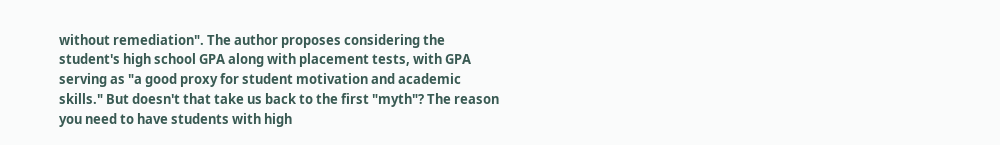without remediation". The author proposes considering the student's high school GPA along with placement tests, with GPA serving as "a good proxy for student motivation and academic skills." But doesn't that take us back to the first "myth"? The reason you need to have students with high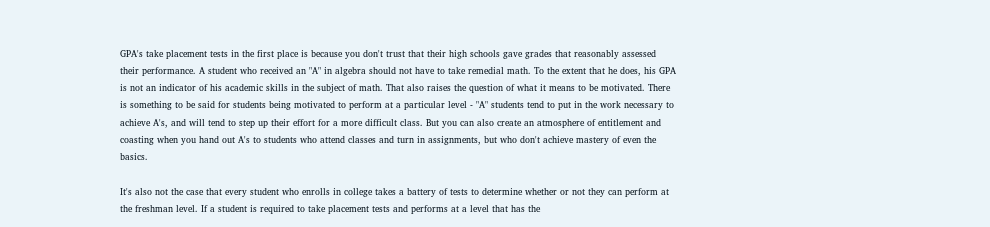GPA's take placement tests in the first place is because you don't trust that their high schools gave grades that reasonably assessed their performance. A student who received an "A" in algebra should not have to take remedial math. To the extent that he does, his GPA is not an indicator of his academic skills in the subject of math. That also raises the question of what it means to be motivated. There is something to be said for students being motivated to perform at a particular level - "A" students tend to put in the work necessary to achieve A's, and will tend to step up their effort for a more difficult class. But you can also create an atmosphere of entitlement and coasting when you hand out A's to students who attend classes and turn in assignments, but who don't achieve mastery of even the basics.

It's also not the case that every student who enrolls in college takes a battery of tests to determine whether or not they can perform at the freshman level. If a student is required to take placement tests and performs at a level that has the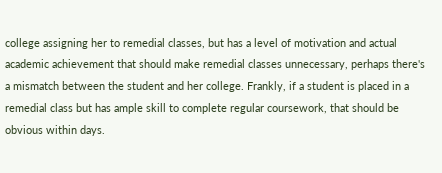college assigning her to remedial classes, but has a level of motivation and actual academic achievement that should make remedial classes unnecessary, perhaps there's a mismatch between the student and her college. Frankly, if a student is placed in a remedial class but has ample skill to complete regular coursework, that should be obvious within days.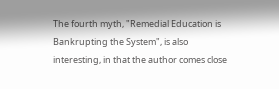The fourth myth, "Remedial Education is Bankrupting the System", is also interesting, in that the author comes close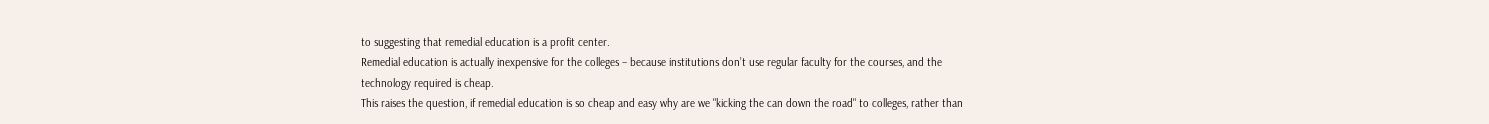to suggesting that remedial education is a profit center.
Remedial education is actually inexpensive for the colleges – because institutions don’t use regular faculty for the courses, and the technology required is cheap.
This raises the question, if remedial education is so cheap and easy why are we "kicking the can down the road" to colleges, rather than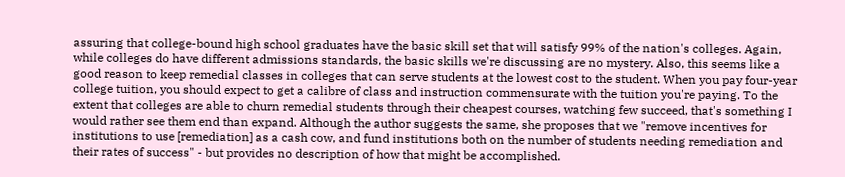assuring that college-bound high school graduates have the basic skill set that will satisfy 99% of the nation's colleges. Again, while colleges do have different admissions standards, the basic skills we're discussing are no mystery. Also, this seems like a good reason to keep remedial classes in colleges that can serve students at the lowest cost to the student. When you pay four-year college tuition, you should expect to get a calibre of class and instruction commensurate with the tuition you're paying. To the extent that colleges are able to churn remedial students through their cheapest courses, watching few succeed, that's something I would rather see them end than expand. Although the author suggests the same, she proposes that we "remove incentives for institutions to use [remediation] as a cash cow, and fund institutions both on the number of students needing remediation and their rates of success" - but provides no description of how that might be accomplished.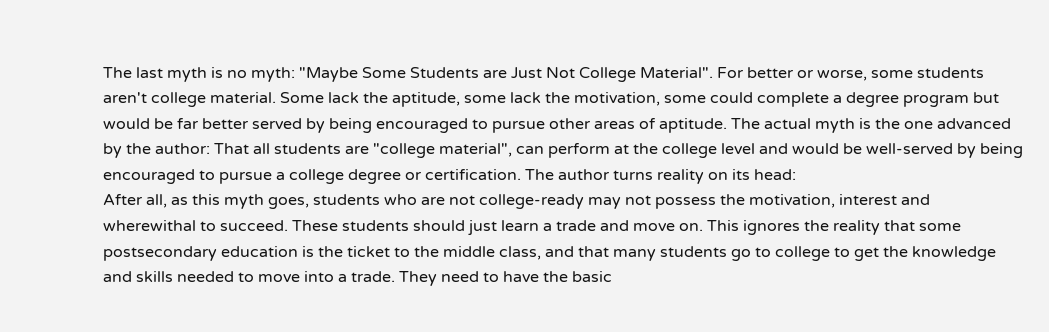The last myth is no myth: "Maybe Some Students are Just Not College Material". For better or worse, some students aren't college material. Some lack the aptitude, some lack the motivation, some could complete a degree program but would be far better served by being encouraged to pursue other areas of aptitude. The actual myth is the one advanced by the author: That all students are "college material", can perform at the college level and would be well-served by being encouraged to pursue a college degree or certification. The author turns reality on its head:
After all, as this myth goes, students who are not college-ready may not possess the motivation, interest and wherewithal to succeed. These students should just learn a trade and move on. This ignores the reality that some postsecondary education is the ticket to the middle class, and that many students go to college to get the knowledge and skills needed to move into a trade. They need to have the basic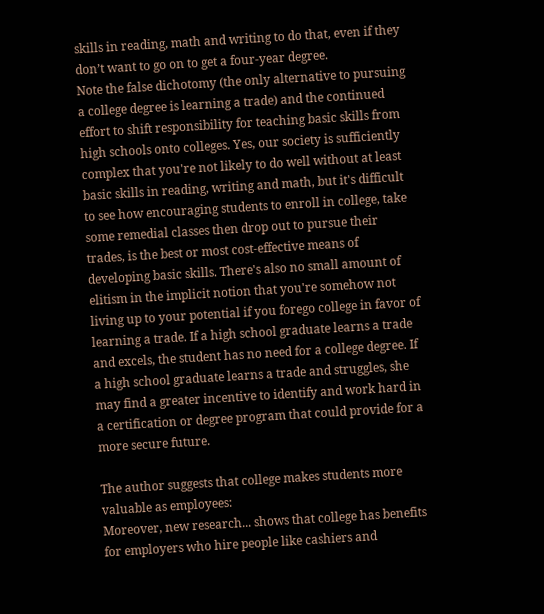skills in reading, math and writing to do that, even if they don’t want to go on to get a four-year degree.
Note the false dichotomy (the only alternative to pursuing a college degree is learning a trade) and the continued effort to shift responsibility for teaching basic skills from high schools onto colleges. Yes, our society is sufficiently complex that you're not likely to do well without at least basic skills in reading, writing and math, but it's difficult to see how encouraging students to enroll in college, take some remedial classes then drop out to pursue their trades, is the best or most cost-effective means of developing basic skills. There's also no small amount of elitism in the implicit notion that you're somehow not living up to your potential if you forego college in favor of learning a trade. If a high school graduate learns a trade and excels, the student has no need for a college degree. If a high school graduate learns a trade and struggles, she may find a greater incentive to identify and work hard in a certification or degree program that could provide for a more secure future.

The author suggests that college makes students more valuable as employees:
Moreover, new research... shows that college has benefits for employers who hire people like cashiers and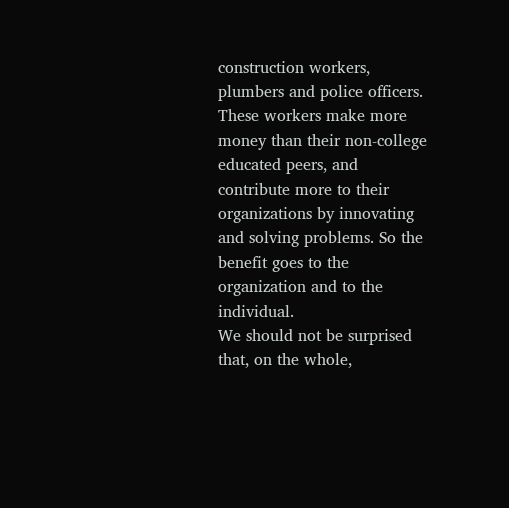construction workers, plumbers and police officers. These workers make more money than their non-college educated peers, and contribute more to their organizations by innovating and solving problems. So the benefit goes to the organization and to the individual.
We should not be surprised that, on the whole,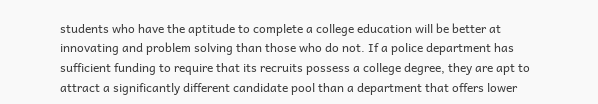students who have the aptitude to complete a college education will be better at innovating and problem solving than those who do not. If a police department has sufficient funding to require that its recruits possess a college degree, they are apt to attract a significantly different candidate pool than a department that offers lower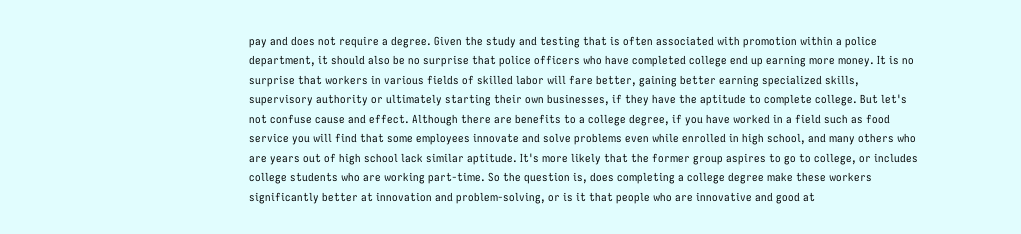pay and does not require a degree. Given the study and testing that is often associated with promotion within a police department, it should also be no surprise that police officers who have completed college end up earning more money. It is no surprise that workers in various fields of skilled labor will fare better, gaining better earning specialized skills, supervisory authority or ultimately starting their own businesses, if they have the aptitude to complete college. But let's not confuse cause and effect. Although there are benefits to a college degree, if you have worked in a field such as food service you will find that some employees innovate and solve problems even while enrolled in high school, and many others who are years out of high school lack similar aptitude. It's more likely that the former group aspires to go to college, or includes college students who are working part-time. So the question is, does completing a college degree make these workers significantly better at innovation and problem-solving, or is it that people who are innovative and good at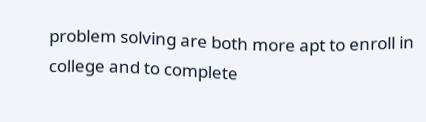problem solving are both more apt to enroll in college and to complete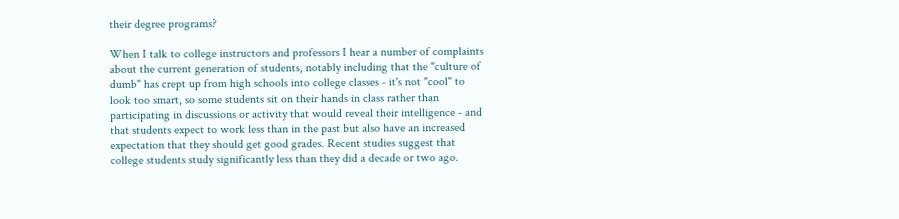their degree programs?

When I talk to college instructors and professors I hear a number of complaints about the current generation of students, notably including that the "culture of dumb" has crept up from high schools into college classes - it's not "cool" to look too smart, so some students sit on their hands in class rather than participating in discussions or activity that would reveal their intelligence - and that students expect to work less than in the past but also have an increased expectation that they should get good grades. Recent studies suggest that college students study significantly less than they did a decade or two ago.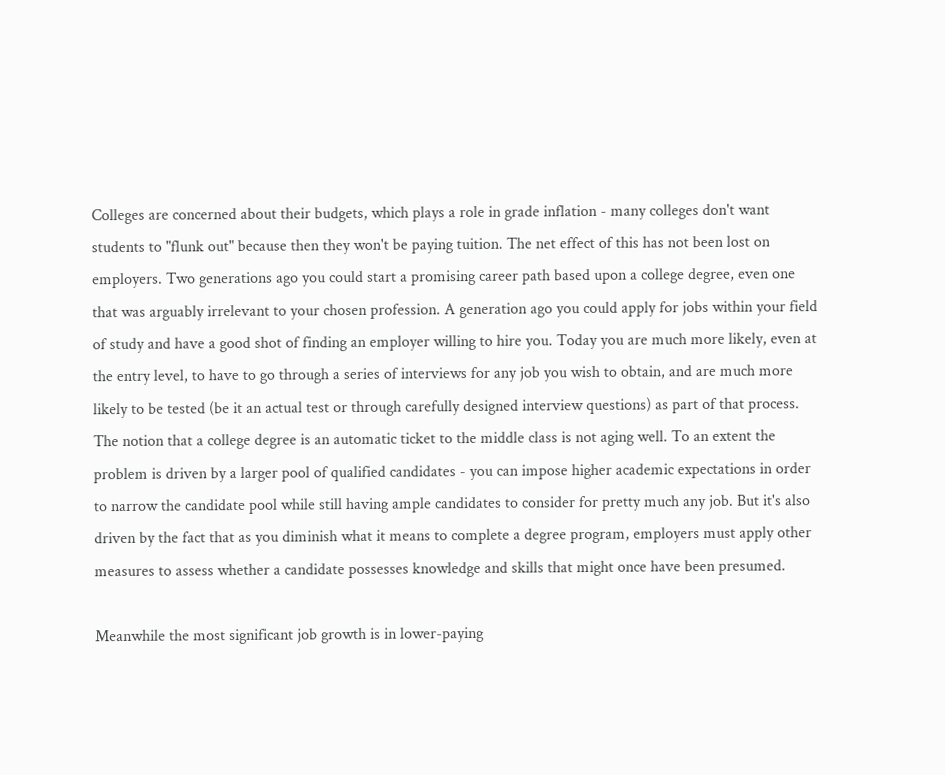Colleges are concerned about their budgets, which plays a role in grade inflation - many colleges don't want students to "flunk out" because then they won't be paying tuition. The net effect of this has not been lost on employers. Two generations ago you could start a promising career path based upon a college degree, even one that was arguably irrelevant to your chosen profession. A generation ago you could apply for jobs within your field of study and have a good shot of finding an employer willing to hire you. Today you are much more likely, even at the entry level, to have to go through a series of interviews for any job you wish to obtain, and are much more likely to be tested (be it an actual test or through carefully designed interview questions) as part of that process. The notion that a college degree is an automatic ticket to the middle class is not aging well. To an extent the problem is driven by a larger pool of qualified candidates - you can impose higher academic expectations in order to narrow the candidate pool while still having ample candidates to consider for pretty much any job. But it's also driven by the fact that as you diminish what it means to complete a degree program, employers must apply other measures to assess whether a candidate possesses knowledge and skills that might once have been presumed.

Meanwhile the most significant job growth is in lower-paying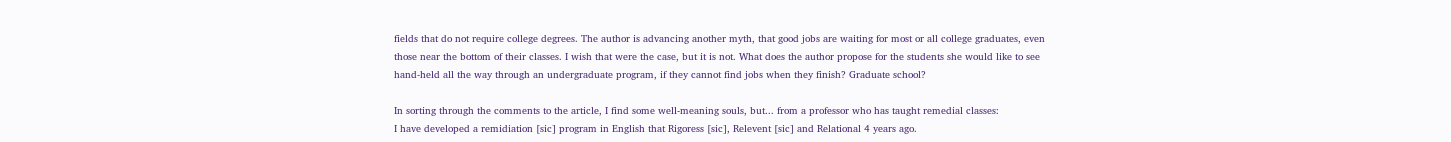fields that do not require college degrees. The author is advancing another myth, that good jobs are waiting for most or all college graduates, even those near the bottom of their classes. I wish that were the case, but it is not. What does the author propose for the students she would like to see hand-held all the way through an undergraduate program, if they cannot find jobs when they finish? Graduate school?

In sorting through the comments to the article, I find some well-meaning souls, but... from a professor who has taught remedial classes:
I have developed a remidiation [sic] program in English that Rigoress [sic], Relevent [sic] and Relational 4 years ago.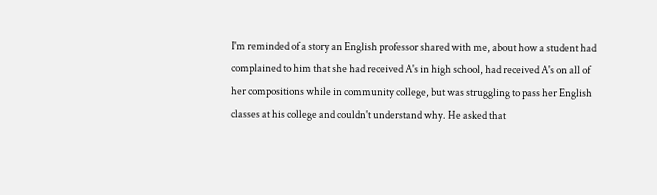I'm reminded of a story an English professor shared with me, about how a student had complained to him that she had received A's in high school, had received A's on all of her compositions while in community college, but was struggling to pass her English classes at his college and couldn't understand why. He asked that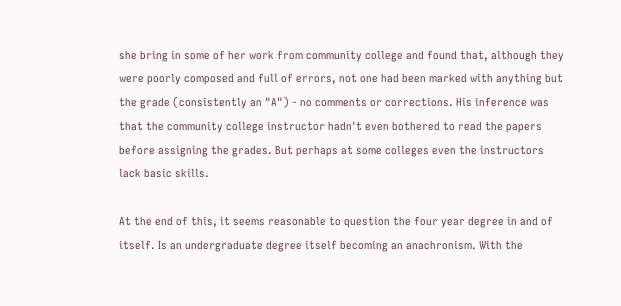she bring in some of her work from community college and found that, although they were poorly composed and full of errors, not one had been marked with anything but the grade (consistently an "A") - no comments or corrections. His inference was that the community college instructor hadn't even bothered to read the papers before assigning the grades. But perhaps at some colleges even the instructors lack basic skills.

At the end of this, it seems reasonable to question the four year degree in and of itself. Is an undergraduate degree itself becoming an anachronism. With the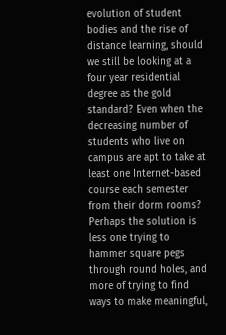evolution of student bodies and the rise of distance learning, should we still be looking at a four year residential degree as the gold standard? Even when the decreasing number of students who live on campus are apt to take at least one Internet-based course each semester from their dorm rooms? Perhaps the solution is less one trying to hammer square pegs through round holes, and more of trying to find ways to make meaningful,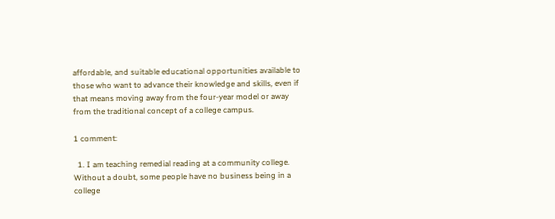affordable, and suitable educational opportunities available to those who want to advance their knowledge and skills, even if that means moving away from the four-year model or away from the traditional concept of a college campus.

1 comment:

  1. I am teaching remedial reading at a community college. Without a doubt, some people have no business being in a college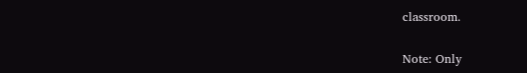classroom.


Note: Only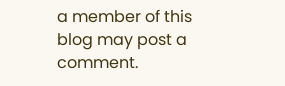a member of this blog may post a comment.